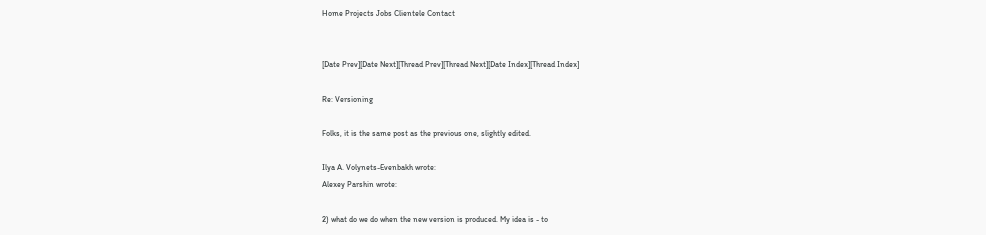Home Projects Jobs Clientele Contact


[Date Prev][Date Next][Thread Prev][Thread Next][Date Index][Thread Index]

Re: Versioning

Folks, it is the same post as the previous one, slightly edited.

Ilya A. Volynets-Evenbakh wrote:
Alexey Parshin wrote:

2) what do we do when the new version is produced. My idea is - to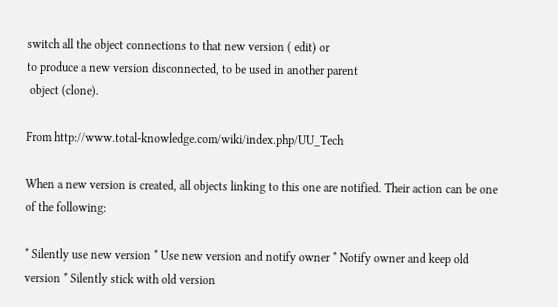switch all the object connections to that new version ( edit) or
to produce a new version disconnected, to be used in another parent
 object (clone).

From http://www.total-knowledge.com/wiki/index.php/UU_Tech

When a new version is created, all objects linking to this one are notified. Their action can be one of the following:

* Silently use new version * Use new version and notify owner * Notify owner and keep old version * Silently stick with old version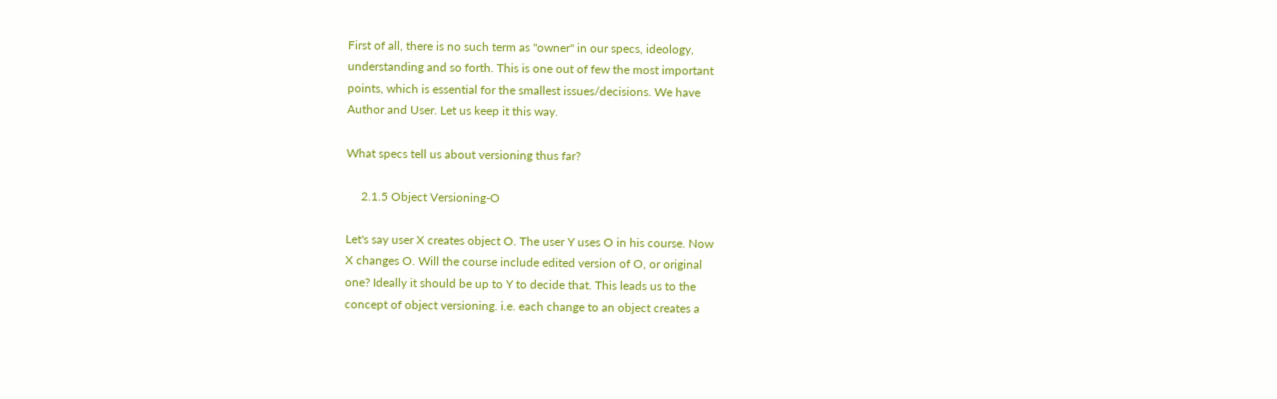First of all, there is no such term as "owner" in our specs, ideology,
understanding and so forth. This is one out of few the most important
points, which is essential for the smallest issues/decisions. We have
Author and User. Let us keep it this way.

What specs tell us about versioning thus far?

     2.1.5 Object Versioning-O

Let's say user X creates object O. The user Y uses O in his course. Now
X changes O. Will the course include edited version of O, or original
one? Ideally it should be up to Y to decide that. This leads us to the
concept of object versioning. i.e. each change to an object creates a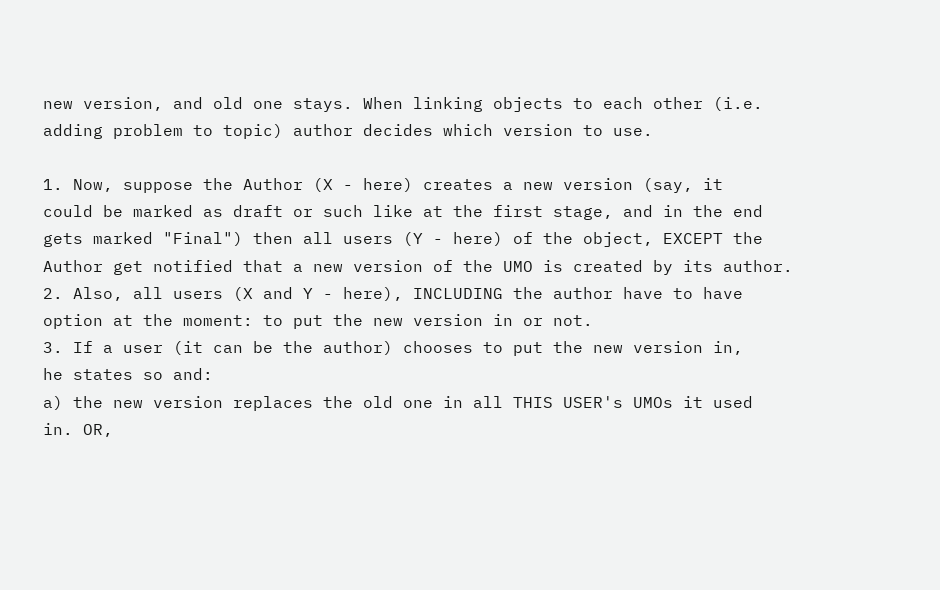new version, and old one stays. When linking objects to each other (i.e.
adding problem to topic) author decides which version to use.

1. Now, suppose the Author (X - here) creates a new version (say, it
could be marked as draft or such like at the first stage, and in the end
gets marked "Final") then all users (Y - here) of the object, EXCEPT the
Author get notified that a new version of the UMO is created by its author.
2. Also, all users (X and Y - here), INCLUDING the author have to have
option at the moment: to put the new version in or not.
3. If a user (it can be the author) chooses to put the new version in,
he states so and:
a) the new version replaces the old one in all THIS USER's UMOs it used
in. OR,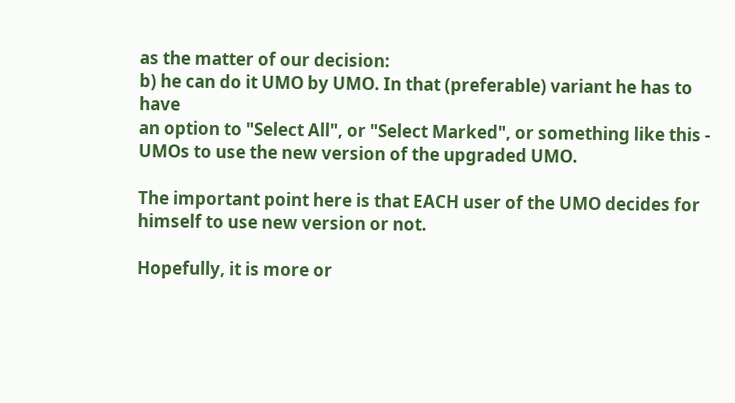as the matter of our decision:
b) he can do it UMO by UMO. In that (preferable) variant he has to have
an option to "Select All", or "Select Marked", or something like this -
UMOs to use the new version of the upgraded UMO.

The important point here is that EACH user of the UMO decides for
himself to use new version or not.

Hopefully, it is more or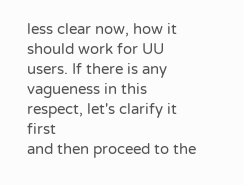less clear now, how it should work for UU
users. If there is any vagueness in this respect, let's clarify it first
and then proceed to the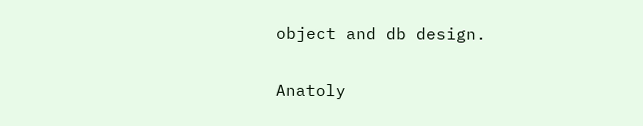object and db design.


Anatoly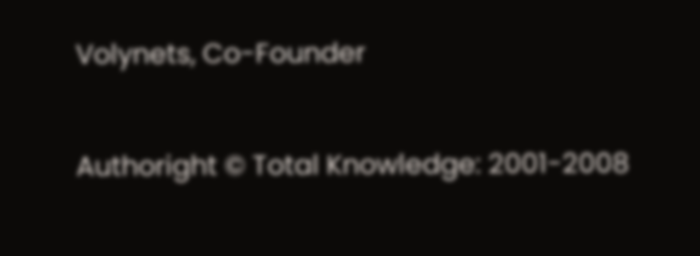Volynets, Co-Founder

Authoright © Total Knowledge: 2001-2008